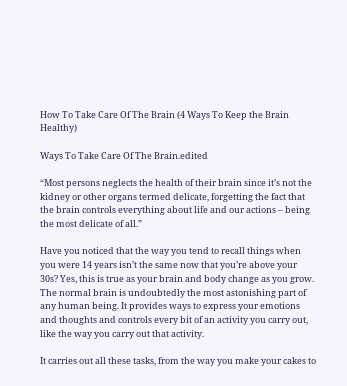How To Take Care Of The Brain (4 Ways To Keep the Brain Healthy)

Ways To Take Care Of The Brain.edited

“Most persons neglects the health of their brain since it’s not the kidney or other organs termed delicate, forgetting the fact that the brain controls everything about life and our actions – being the most delicate of all.”

Have you noticed that the way you tend to recall things when you were 14 years isn’t the same now that you’re above your 30s? Yes, this is true as your brain and body change as you grow. The normal brain is undoubtedly the most astonishing part of any human being. It provides ways to express your emotions and thoughts and controls every bit of an activity you carry out, like the way you carry out that activity.

It carries out all these tasks, from the way you make your cakes to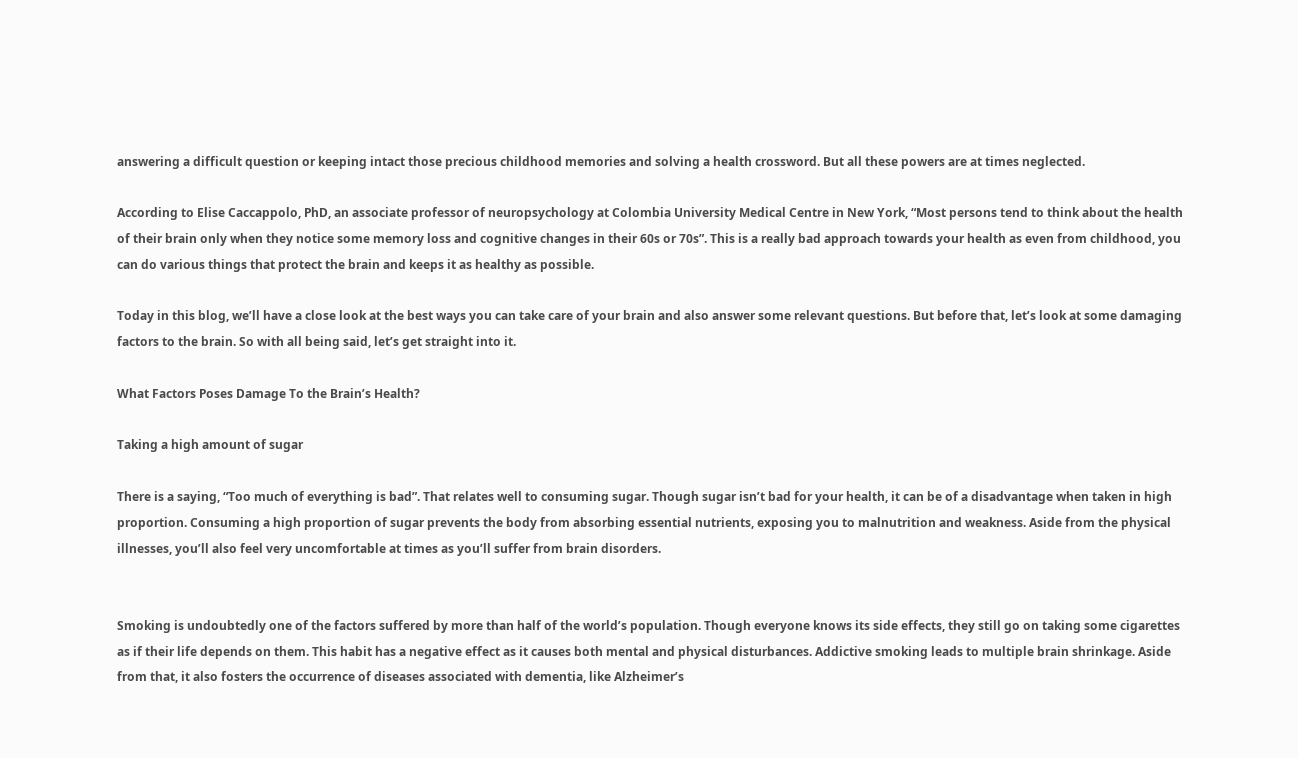answering a difficult question or keeping intact those precious childhood memories and solving a health crossword. But all these powers are at times neglected.

According to Elise Caccappolo, PhD, an associate professor of neuropsychology at Colombia University Medical Centre in New York, “Most persons tend to think about the health of their brain only when they notice some memory loss and cognitive changes in their 60s or 70s”. This is a really bad approach towards your health as even from childhood, you can do various things that protect the brain and keeps it as healthy as possible.

Today in this blog, we’ll have a close look at the best ways you can take care of your brain and also answer some relevant questions. But before that, let’s look at some damaging factors to the brain. So with all being said, let’s get straight into it.

What Factors Poses Damage To the Brain’s Health?

Taking a high amount of sugar

There is a saying, “Too much of everything is bad”. That relates well to consuming sugar. Though sugar isn’t bad for your health, it can be of a disadvantage when taken in high proportion. Consuming a high proportion of sugar prevents the body from absorbing essential nutrients, exposing you to malnutrition and weakness. Aside from the physical illnesses, you’ll also feel very uncomfortable at times as you’ll suffer from brain disorders.


Smoking is undoubtedly one of the factors suffered by more than half of the world’s population. Though everyone knows its side effects, they still go on taking some cigarettes as if their life depends on them. This habit has a negative effect as it causes both mental and physical disturbances. Addictive smoking leads to multiple brain shrinkage. Aside from that, it also fosters the occurrence of diseases associated with dementia, like Alzheimer’s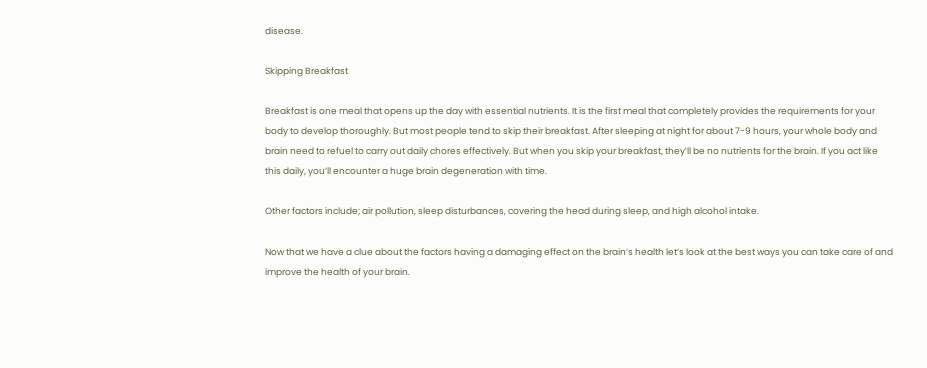disease.

Skipping Breakfast

Breakfast is one meal that opens up the day with essential nutrients. It is the first meal that completely provides the requirements for your body to develop thoroughly. But most people tend to skip their breakfast. After sleeping at night for about 7-9 hours, your whole body and brain need to refuel to carry out daily chores effectively. But when you skip your breakfast, they’ll be no nutrients for the brain. If you act like this daily, you’ll encounter a huge brain degeneration with time.

Other factors include; air pollution, sleep disturbances, covering the head during sleep, and high alcohol intake.

Now that we have a clue about the factors having a damaging effect on the brain’s health let’s look at the best ways you can take care of and improve the health of your brain.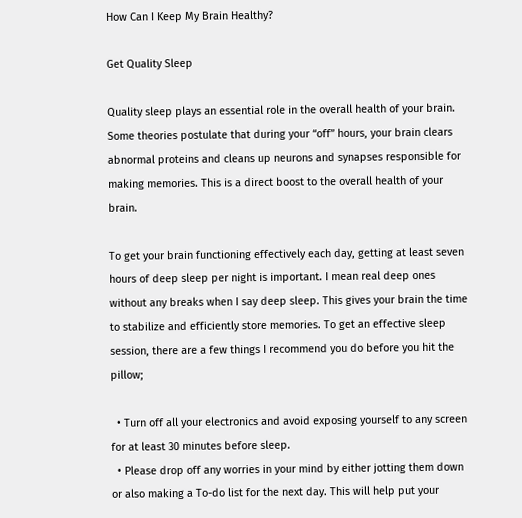How Can I Keep My Brain Healthy?

Get Quality Sleep

Quality sleep plays an essential role in the overall health of your brain. Some theories postulate that during your “off” hours, your brain clears abnormal proteins and cleans up neurons and synapses responsible for making memories. This is a direct boost to the overall health of your brain.

To get your brain functioning effectively each day, getting at least seven hours of deep sleep per night is important. I mean real deep ones without any breaks when I say deep sleep. This gives your brain the time to stabilize and efficiently store memories. To get an effective sleep session, there are a few things I recommend you do before you hit the pillow;

  • Turn off all your electronics and avoid exposing yourself to any screen for at least 30 minutes before sleep.
  • Please drop off any worries in your mind by either jotting them down or also making a To-do list for the next day. This will help put your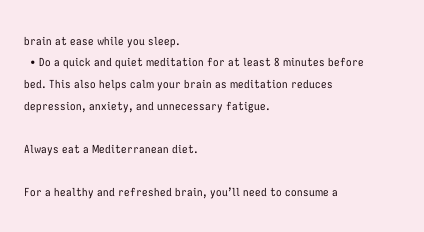brain at ease while you sleep.
  • Do a quick and quiet meditation for at least 8 minutes before bed. This also helps calm your brain as meditation reduces depression, anxiety, and unnecessary fatigue.

Always eat a Mediterranean diet.

For a healthy and refreshed brain, you’ll need to consume a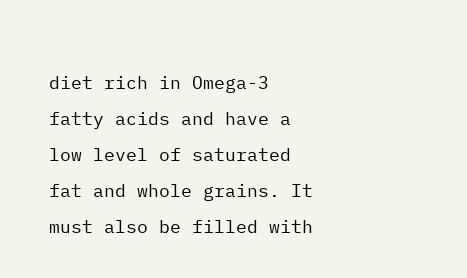diet rich in Omega-3 fatty acids and have a low level of saturated fat and whole grains. It must also be filled with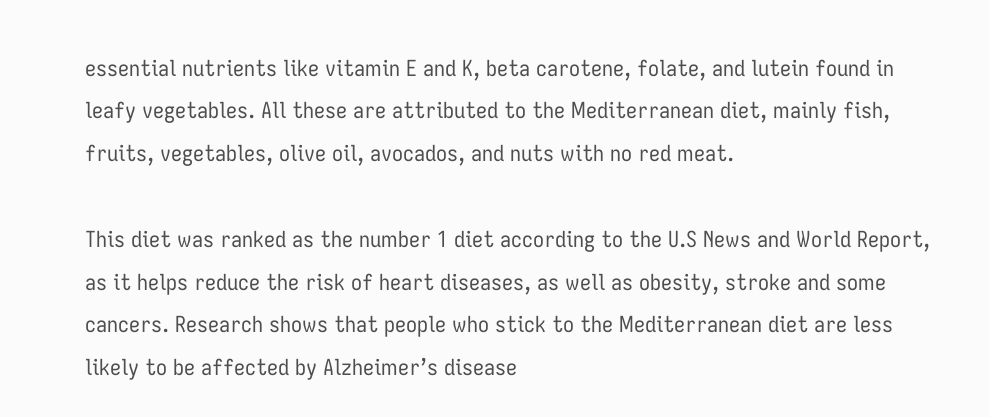essential nutrients like vitamin E and K, beta carotene, folate, and lutein found in leafy vegetables. All these are attributed to the Mediterranean diet, mainly fish, fruits, vegetables, olive oil, avocados, and nuts with no red meat.

This diet was ranked as the number 1 diet according to the U.S News and World Report, as it helps reduce the risk of heart diseases, as well as obesity, stroke and some cancers. Research shows that people who stick to the Mediterranean diet are less likely to be affected by Alzheimer’s disease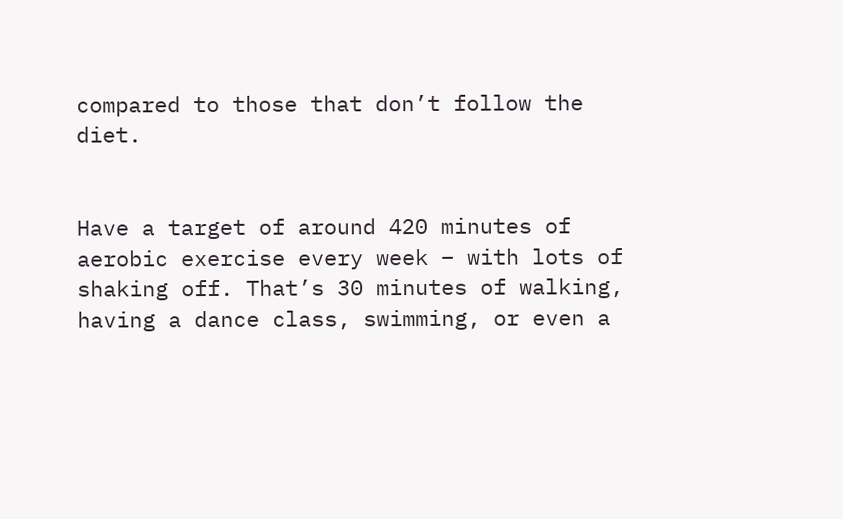compared to those that don’t follow the diet.


Have a target of around 420 minutes of aerobic exercise every week – with lots of shaking off. That’s 30 minutes of walking, having a dance class, swimming, or even a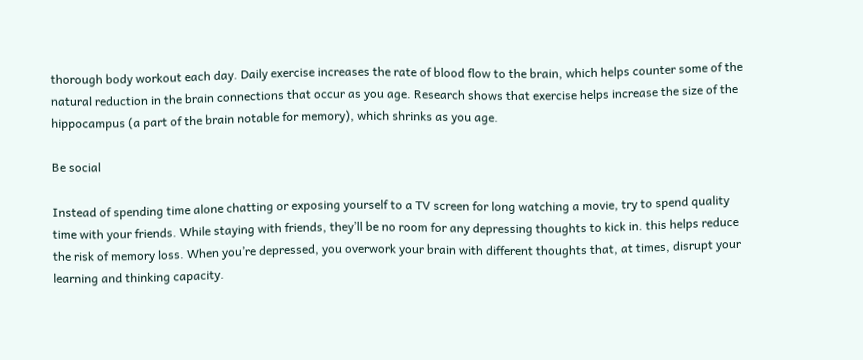thorough body workout each day. Daily exercise increases the rate of blood flow to the brain, which helps counter some of the natural reduction in the brain connections that occur as you age. Research shows that exercise helps increase the size of the hippocampus (a part of the brain notable for memory), which shrinks as you age.

Be social

Instead of spending time alone chatting or exposing yourself to a TV screen for long watching a movie, try to spend quality time with your friends. While staying with friends, they’ll be no room for any depressing thoughts to kick in. this helps reduce the risk of memory loss. When you’re depressed, you overwork your brain with different thoughts that, at times, disrupt your learning and thinking capacity.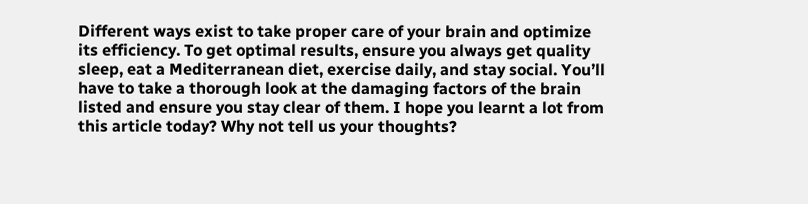Different ways exist to take proper care of your brain and optimize its efficiency. To get optimal results, ensure you always get quality sleep, eat a Mediterranean diet, exercise daily, and stay social. You’ll have to take a thorough look at the damaging factors of the brain listed and ensure you stay clear of them. I hope you learnt a lot from this article today? Why not tell us your thoughts?